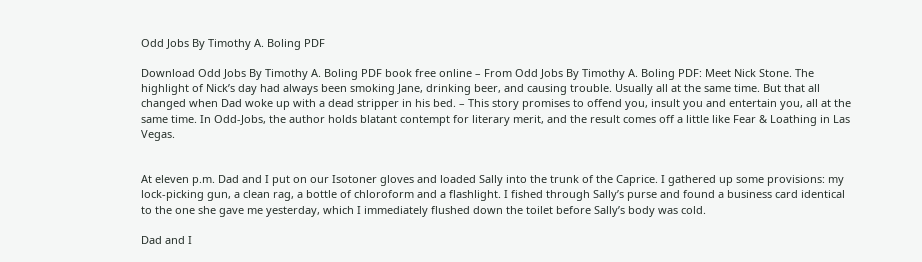Odd Jobs By Timothy A. Boling PDF

Download Odd Jobs By Timothy A. Boling PDF book free online – From Odd Jobs By Timothy A. Boling PDF: Meet Nick Stone. The highlight of Nick’s day had always been smoking Jane, drinking beer, and causing trouble. Usually all at the same time. But that all changed when Dad woke up with a dead stripper in his bed. – This story promises to offend you, insult you and entertain you, all at the same time. In Odd-Jobs, the author holds blatant contempt for literary merit, and the result comes off a little like Fear & Loathing in Las Vegas.


At eleven p.m. Dad and I put on our Isotoner gloves and loaded Sally into the trunk of the Caprice. I gathered up some provisions: my lock-picking gun, a clean rag, a bottle of chloroform and a flashlight. I fished through Sally’s purse and found a business card identical to the one she gave me yesterday, which I immediately flushed down the toilet before Sally’s body was cold.

Dad and I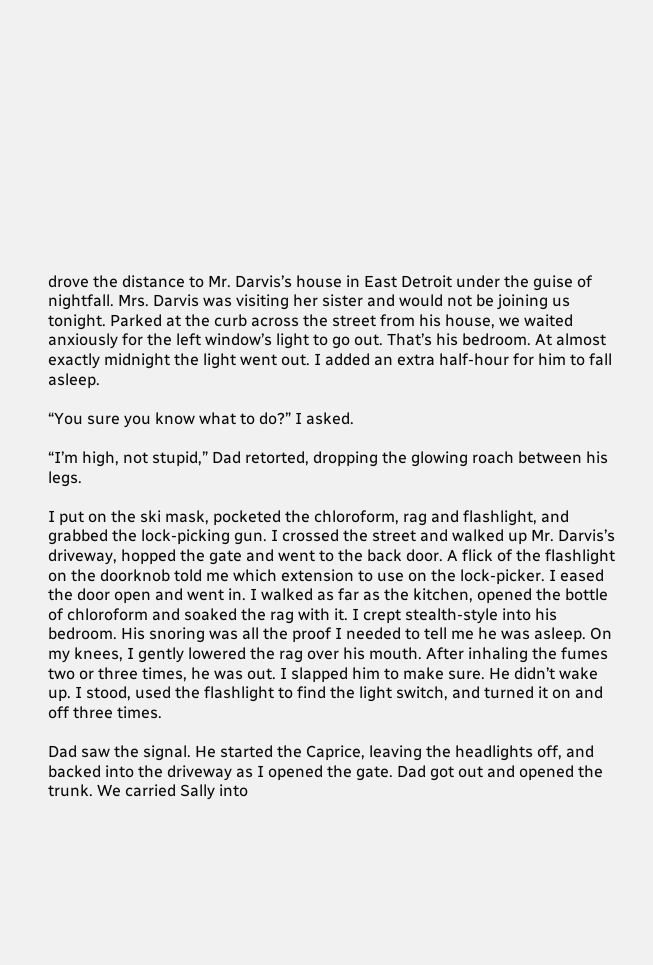drove the distance to Mr. Darvis’s house in East Detroit under the guise of nightfall. Mrs. Darvis was visiting her sister and would not be joining us tonight. Parked at the curb across the street from his house, we waited anxiously for the left window’s light to go out. That’s his bedroom. At almost exactly midnight the light went out. I added an extra half-hour for him to fall asleep.

“You sure you know what to do?” I asked.

“I’m high, not stupid,” Dad retorted, dropping the glowing roach between his legs.

I put on the ski mask, pocketed the chloroform, rag and flashlight, and grabbed the lock-picking gun. I crossed the street and walked up Mr. Darvis’s driveway, hopped the gate and went to the back door. A flick of the flashlight on the doorknob told me which extension to use on the lock-picker. I eased the door open and went in. I walked as far as the kitchen, opened the bottle of chloroform and soaked the rag with it. I crept stealth-style into his bedroom. His snoring was all the proof I needed to tell me he was asleep. On my knees, I gently lowered the rag over his mouth. After inhaling the fumes two or three times, he was out. I slapped him to make sure. He didn’t wake up. I stood, used the flashlight to find the light switch, and turned it on and off three times.

Dad saw the signal. He started the Caprice, leaving the headlights off, and backed into the driveway as I opened the gate. Dad got out and opened the trunk. We carried Sally into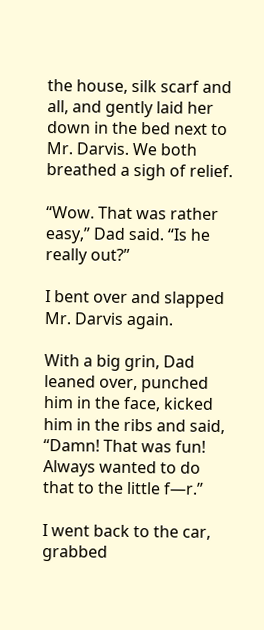the house, silk scarf and all, and gently laid her down in the bed next to Mr. Darvis. We both breathed a sigh of relief.

“Wow. That was rather easy,” Dad said. “Is he really out?”

I bent over and slapped Mr. Darvis again.

With a big grin, Dad leaned over, punched him in the face, kicked him in the ribs and said, “Damn! That was fun! Always wanted to do that to the little f—r.”

I went back to the car, grabbed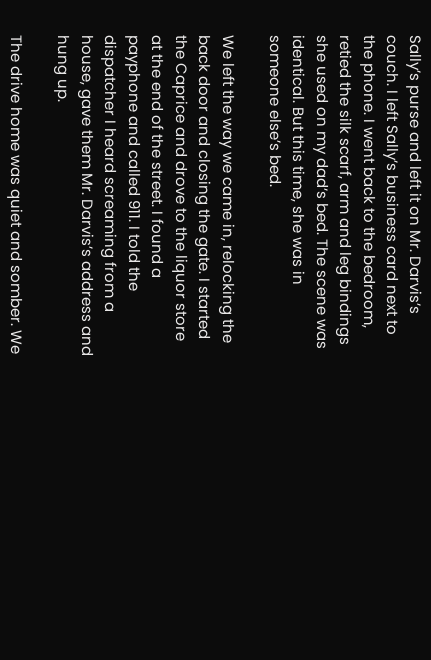Sally’s purse and left it on Mr. Darvis’s couch. I left Sally’s business card next to the phone. I went back to the bedroom, retied the silk scarf, arm and leg bindings she used on my dad’s bed. The scene was identical. But this time, she was in someone else’s bed.

We left the way we came in, relocking the back door and closing the gate. I started the Caprice and drove to the liquor store at the end of the street. I found a payphone and called 911. I told the dispatcher I heard screaming from a house, gave them Mr. Darvis’s address and hung up.

The drive home was quiet and somber. We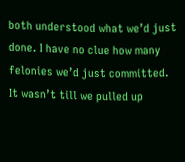both understood what we’d just done. I have no clue how many felonies we’d just committed. It wasn’t till we pulled up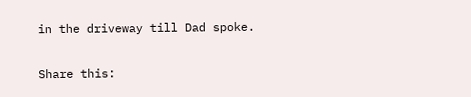in the driveway till Dad spoke.

Share this: